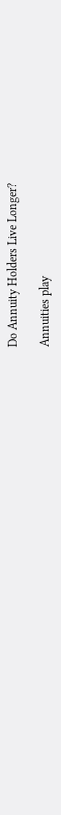Do Annuity Holders Live Longer?

Annuities play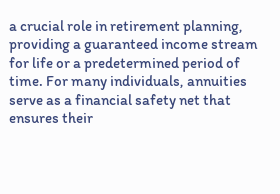a crucial role in retirement planning, providing a guaranteed income stream for life or a predetermined period of time. For many individuals, annuities serve as a financial safety net that ensures their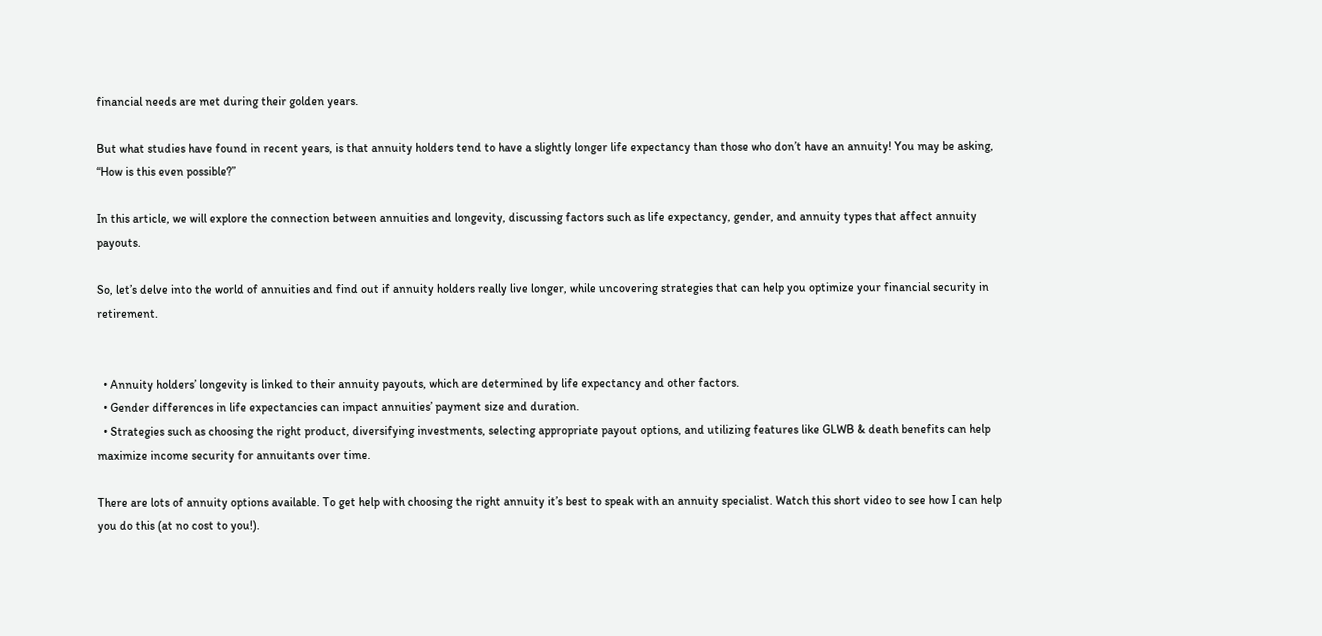financial needs are met during their golden years.

But what studies have found in recent years, is that annuity holders tend to have a slightly longer life expectancy than those who don’t have an annuity! You may be asking, “How is this even possible?”

In this article, we will explore the connection between annuities and longevity, discussing factors such as life expectancy, gender, and annuity types that affect annuity payouts.

So, let’s delve into the world of annuities and find out if annuity holders really live longer, while uncovering strategies that can help you optimize your financial security in retirement.


  • Annuity holders’ longevity is linked to their annuity payouts, which are determined by life expectancy and other factors.
  • Gender differences in life expectancies can impact annuities’ payment size and duration.
  • Strategies such as choosing the right product, diversifying investments, selecting appropriate payout options, and utilizing features like GLWB & death benefits can help maximize income security for annuitants over time.

There are lots of annuity options available. To get help with choosing the right annuity it’s best to speak with an annuity specialist. Watch this short video to see how I can help you do this (at no cost to you!).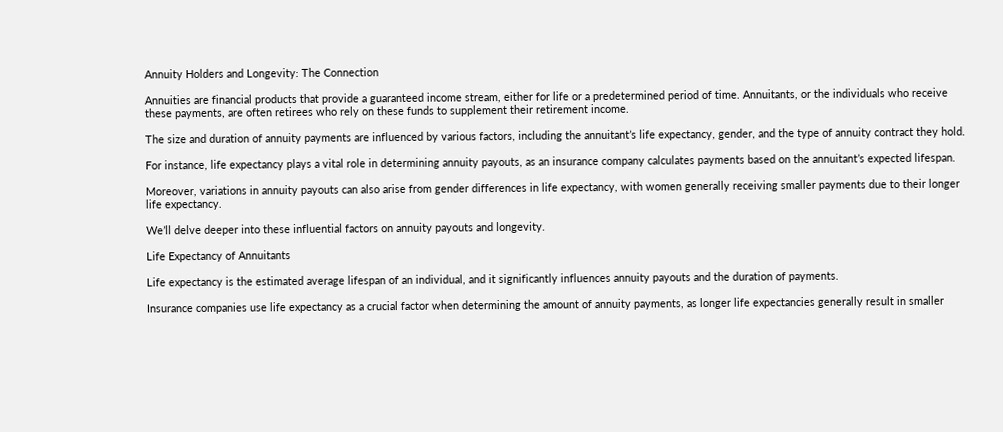Annuity Holders and Longevity: The Connection

Annuities are financial products that provide a guaranteed income stream, either for life or a predetermined period of time. Annuitants, or the individuals who receive these payments, are often retirees who rely on these funds to supplement their retirement income.

The size and duration of annuity payments are influenced by various factors, including the annuitant’s life expectancy, gender, and the type of annuity contract they hold.

For instance, life expectancy plays a vital role in determining annuity payouts, as an insurance company calculates payments based on the annuitant’s expected lifespan.

Moreover, variations in annuity payouts can also arise from gender differences in life expectancy, with women generally receiving smaller payments due to their longer life expectancy.

We’ll delve deeper into these influential factors on annuity payouts and longevity.

Life Expectancy of Annuitants

Life expectancy is the estimated average lifespan of an individual, and it significantly influences annuity payouts and the duration of payments.

Insurance companies use life expectancy as a crucial factor when determining the amount of annuity payments, as longer life expectancies generally result in smaller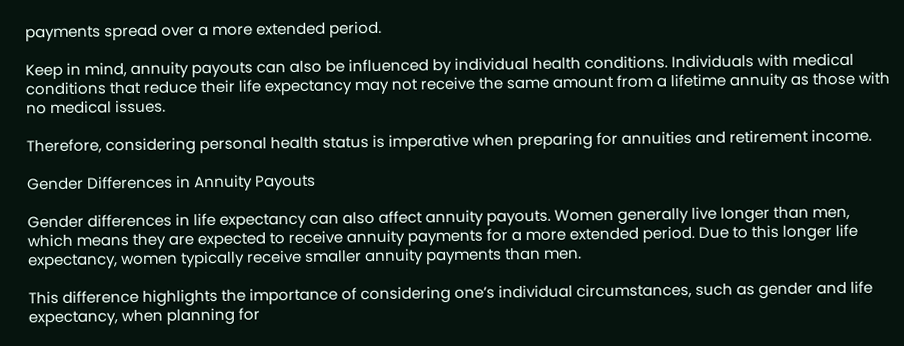payments spread over a more extended period.

Keep in mind, annuity payouts can also be influenced by individual health conditions. Individuals with medical conditions that reduce their life expectancy may not receive the same amount from a lifetime annuity as those with no medical issues.

Therefore, considering personal health status is imperative when preparing for annuities and retirement income.

Gender Differences in Annuity Payouts

Gender differences in life expectancy can also affect annuity payouts. Women generally live longer than men, which means they are expected to receive annuity payments for a more extended period. Due to this longer life expectancy, women typically receive smaller annuity payments than men.

This difference highlights the importance of considering one’s individual circumstances, such as gender and life expectancy, when planning for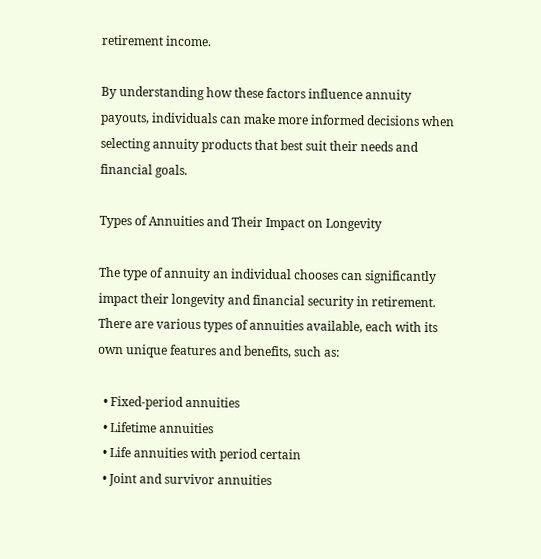retirement income.

By understanding how these factors influence annuity payouts, individuals can make more informed decisions when selecting annuity products that best suit their needs and financial goals.

Types of Annuities and Their Impact on Longevity

The type of annuity an individual chooses can significantly impact their longevity and financial security in retirement. There are various types of annuities available, each with its own unique features and benefits, such as:

  • Fixed-period annuities
  • Lifetime annuities
  • Life annuities with period certain
  • Joint and survivor annuities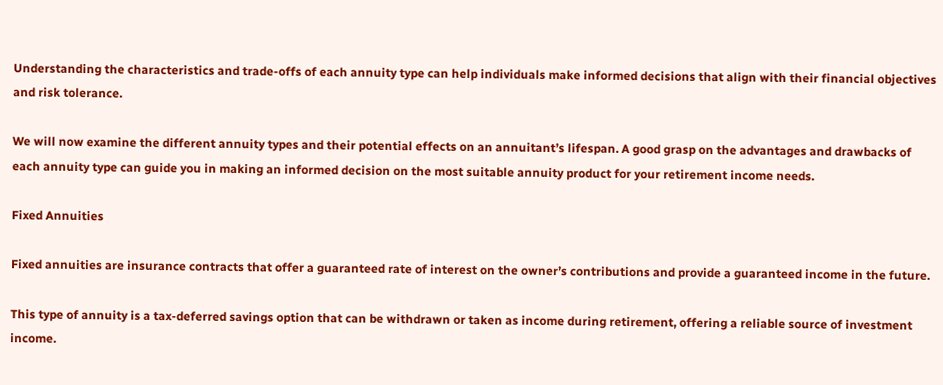Understanding the characteristics and trade-offs of each annuity type can help individuals make informed decisions that align with their financial objectives and risk tolerance.

We will now examine the different annuity types and their potential effects on an annuitant’s lifespan. A good grasp on the advantages and drawbacks of each annuity type can guide you in making an informed decision on the most suitable annuity product for your retirement income needs.

Fixed Annuities

Fixed annuities are insurance contracts that offer a guaranteed rate of interest on the owner’s contributions and provide a guaranteed income in the future.

This type of annuity is a tax-deferred savings option that can be withdrawn or taken as income during retirement, offering a reliable source of investment income.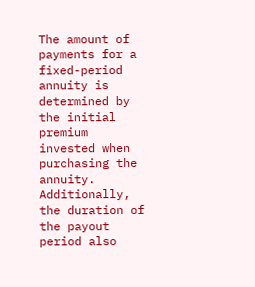The amount of payments for a fixed-period annuity is determined by the initial premium invested when purchasing the annuity. Additionally, the duration of the payout period also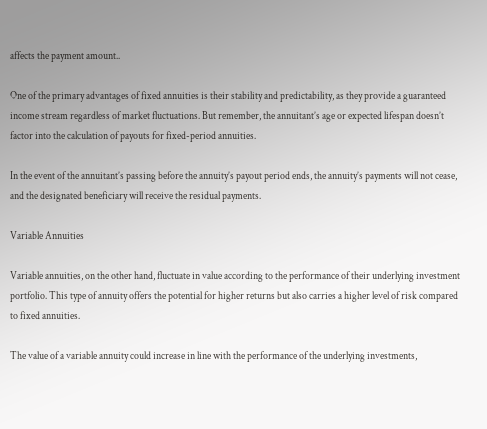affects the payment amount..

One of the primary advantages of fixed annuities is their stability and predictability, as they provide a guaranteed income stream regardless of market fluctuations. But remember, the annuitant’s age or expected lifespan doesn’t factor into the calculation of payouts for fixed-period annuities.

In the event of the annuitant’s passing before the annuity’s payout period ends, the annuity’s payments will not cease, and the designated beneficiary will receive the residual payments.

Variable Annuities

Variable annuities, on the other hand, fluctuate in value according to the performance of their underlying investment portfolio. This type of annuity offers the potential for higher returns but also carries a higher level of risk compared to fixed annuities.

The value of a variable annuity could increase in line with the performance of the underlying investments,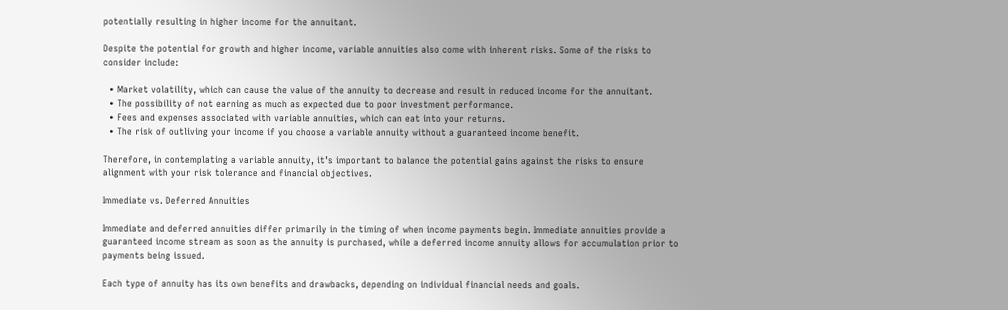potentially resulting in higher income for the annuitant.

Despite the potential for growth and higher income, variable annuities also come with inherent risks. Some of the risks to consider include:

  • Market volatility, which can cause the value of the annuity to decrease and result in reduced income for the annuitant.
  • The possibility of not earning as much as expected due to poor investment performance.
  • Fees and expenses associated with variable annuities, which can eat into your returns.
  • The risk of outliving your income if you choose a variable annuity without a guaranteed income benefit.

Therefore, in contemplating a variable annuity, it’s important to balance the potential gains against the risks to ensure alignment with your risk tolerance and financial objectives.

Immediate vs. Deferred Annuities

Immediate and deferred annuities differ primarily in the timing of when income payments begin. Immediate annuities provide a guaranteed income stream as soon as the annuity is purchased, while a deferred income annuity allows for accumulation prior to payments being issued.

Each type of annuity has its own benefits and drawbacks, depending on individual financial needs and goals.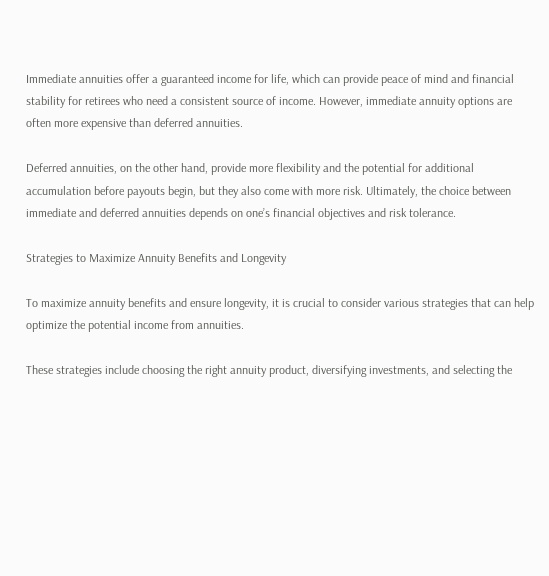Immediate annuities offer a guaranteed income for life, which can provide peace of mind and financial stability for retirees who need a consistent source of income. However, immediate annuity options are often more expensive than deferred annuities.

Deferred annuities, on the other hand, provide more flexibility and the potential for additional accumulation before payouts begin, but they also come with more risk. Ultimately, the choice between immediate and deferred annuities depends on one’s financial objectives and risk tolerance.

Strategies to Maximize Annuity Benefits and Longevity

To maximize annuity benefits and ensure longevity, it is crucial to consider various strategies that can help optimize the potential income from annuities.

These strategies include choosing the right annuity product, diversifying investments, and selecting the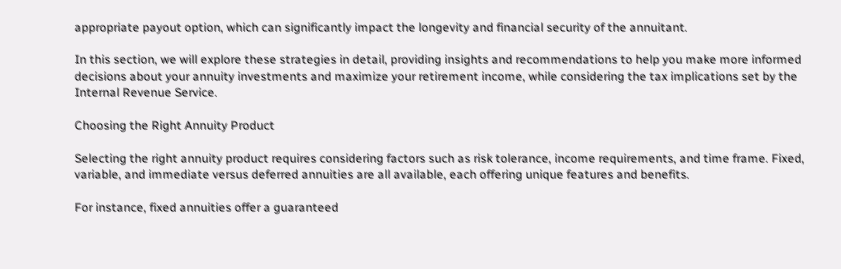appropriate payout option, which can significantly impact the longevity and financial security of the annuitant.

In this section, we will explore these strategies in detail, providing insights and recommendations to help you make more informed decisions about your annuity investments and maximize your retirement income, while considering the tax implications set by the Internal Revenue Service.

Choosing the Right Annuity Product

Selecting the right annuity product requires considering factors such as risk tolerance, income requirements, and time frame. Fixed, variable, and immediate versus deferred annuities are all available, each offering unique features and benefits.

For instance, fixed annuities offer a guaranteed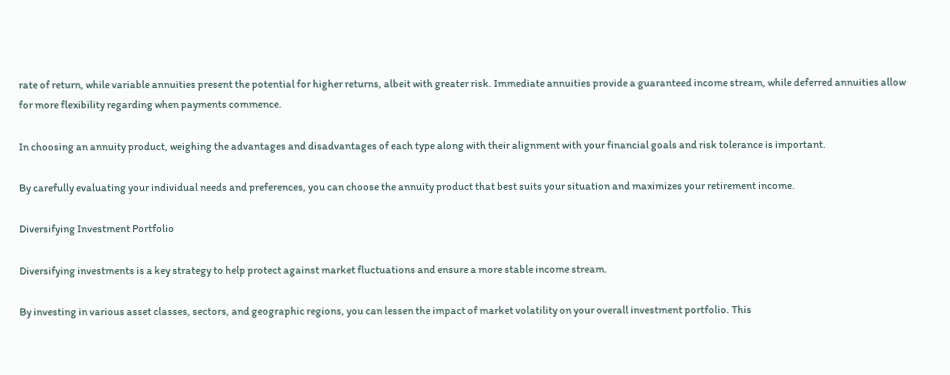rate of return, while variable annuities present the potential for higher returns, albeit with greater risk. Immediate annuities provide a guaranteed income stream, while deferred annuities allow for more flexibility regarding when payments commence.

In choosing an annuity product, weighing the advantages and disadvantages of each type along with their alignment with your financial goals and risk tolerance is important.

By carefully evaluating your individual needs and preferences, you can choose the annuity product that best suits your situation and maximizes your retirement income.

Diversifying Investment Portfolio

Diversifying investments is a key strategy to help protect against market fluctuations and ensure a more stable income stream.

By investing in various asset classes, sectors, and geographic regions, you can lessen the impact of market volatility on your overall investment portfolio. This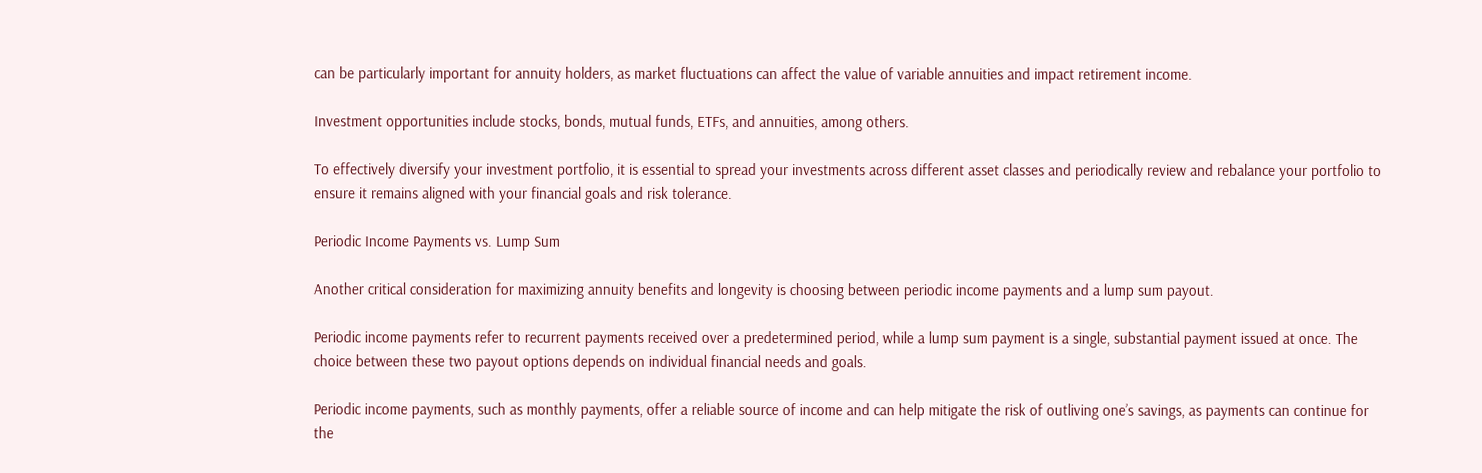can be particularly important for annuity holders, as market fluctuations can affect the value of variable annuities and impact retirement income.

Investment opportunities include stocks, bonds, mutual funds, ETFs, and annuities, among others.

To effectively diversify your investment portfolio, it is essential to spread your investments across different asset classes and periodically review and rebalance your portfolio to ensure it remains aligned with your financial goals and risk tolerance.

Periodic Income Payments vs. Lump Sum

Another critical consideration for maximizing annuity benefits and longevity is choosing between periodic income payments and a lump sum payout.

Periodic income payments refer to recurrent payments received over a predetermined period, while a lump sum payment is a single, substantial payment issued at once. The choice between these two payout options depends on individual financial needs and goals.

Periodic income payments, such as monthly payments, offer a reliable source of income and can help mitigate the risk of outliving one’s savings, as payments can continue for the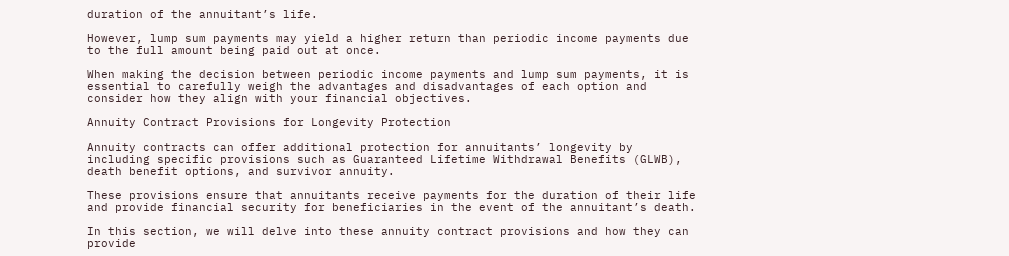duration of the annuitant’s life.

However, lump sum payments may yield a higher return than periodic income payments due to the full amount being paid out at once.

When making the decision between periodic income payments and lump sum payments, it is essential to carefully weigh the advantages and disadvantages of each option and consider how they align with your financial objectives.

Annuity Contract Provisions for Longevity Protection

Annuity contracts can offer additional protection for annuitants’ longevity by including specific provisions such as Guaranteed Lifetime Withdrawal Benefits (GLWB), death benefit options, and survivor annuity.

These provisions ensure that annuitants receive payments for the duration of their life and provide financial security for beneficiaries in the event of the annuitant’s death.

In this section, we will delve into these annuity contract provisions and how they can provide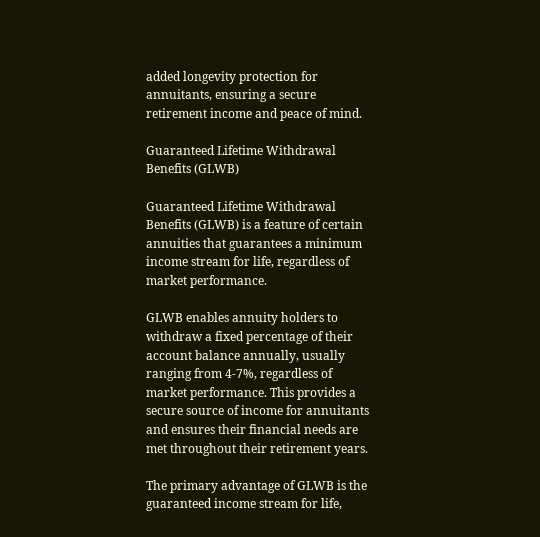added longevity protection for annuitants, ensuring a secure retirement income and peace of mind.

Guaranteed Lifetime Withdrawal Benefits (GLWB)

Guaranteed Lifetime Withdrawal Benefits (GLWB) is a feature of certain annuities that guarantees a minimum income stream for life, regardless of market performance.

GLWB enables annuity holders to withdraw a fixed percentage of their account balance annually, usually ranging from 4-7%, regardless of market performance. This provides a secure source of income for annuitants and ensures their financial needs are met throughout their retirement years.

The primary advantage of GLWB is the guaranteed income stream for life,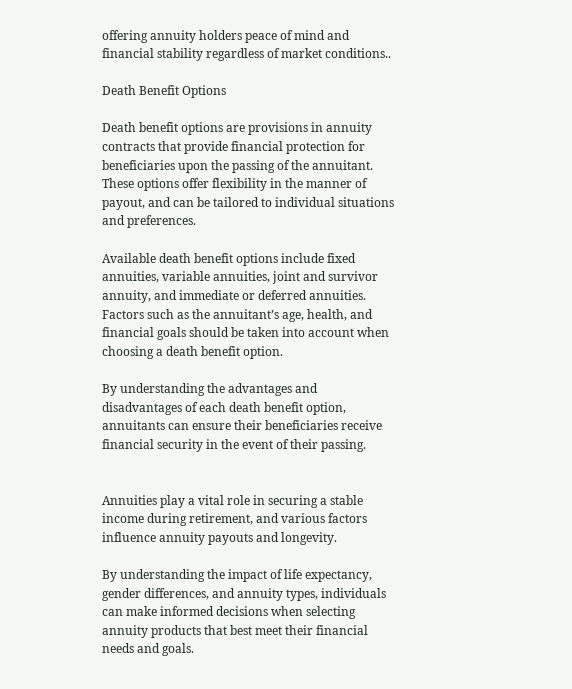offering annuity holders peace of mind and financial stability regardless of market conditions..

Death Benefit Options

Death benefit options are provisions in annuity contracts that provide financial protection for beneficiaries upon the passing of the annuitant. These options offer flexibility in the manner of payout, and can be tailored to individual situations and preferences.

Available death benefit options include fixed annuities, variable annuities, joint and survivor annuity, and immediate or deferred annuities. Factors such as the annuitant’s age, health, and financial goals should be taken into account when choosing a death benefit option.

By understanding the advantages and disadvantages of each death benefit option, annuitants can ensure their beneficiaries receive financial security in the event of their passing.


Annuities play a vital role in securing a stable income during retirement, and various factors influence annuity payouts and longevity.

By understanding the impact of life expectancy, gender differences, and annuity types, individuals can make informed decisions when selecting annuity products that best meet their financial needs and goals.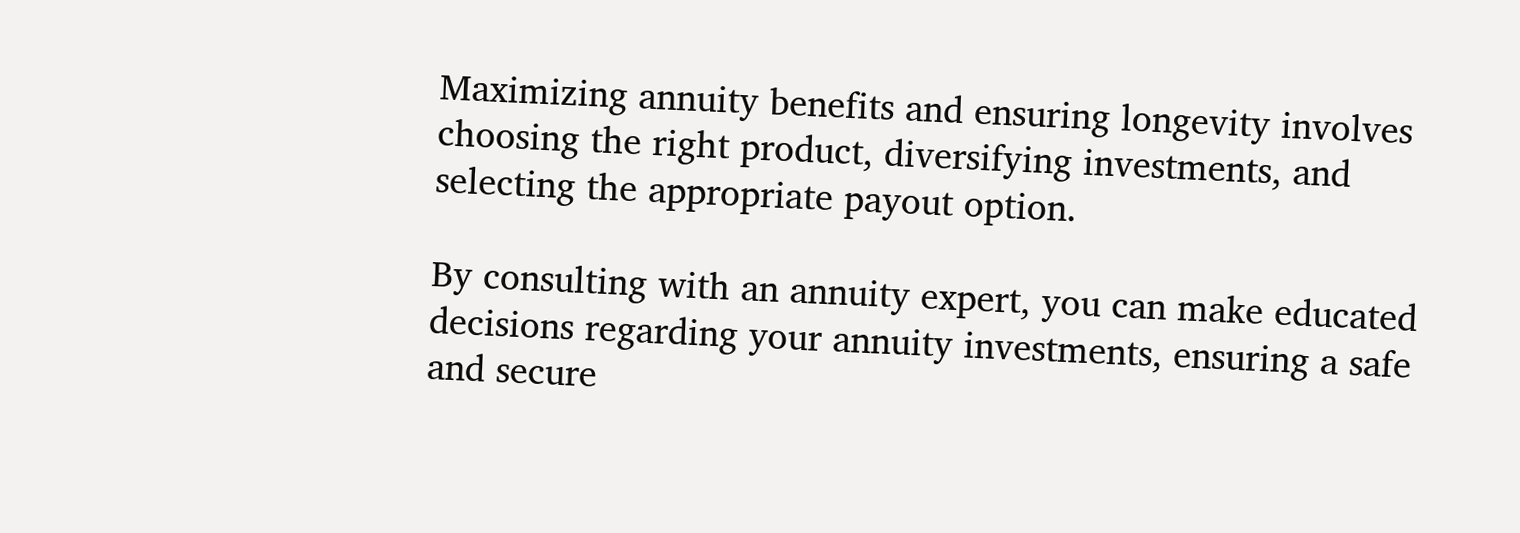Maximizing annuity benefits and ensuring longevity involves choosing the right product, diversifying investments, and selecting the appropriate payout option.

By consulting with an annuity expert, you can make educated decisions regarding your annuity investments, ensuring a safe and secure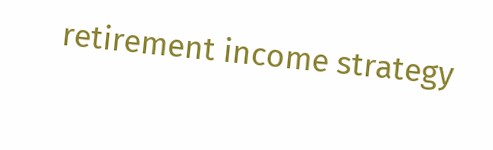retirement income strategy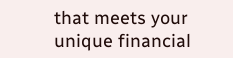that meets your unique financial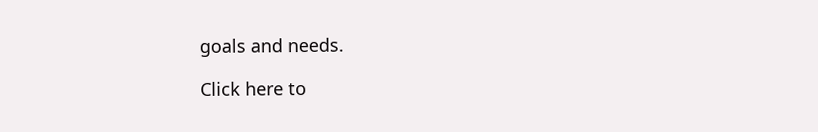goals and needs.

Click here to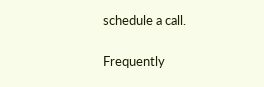schedule a call.

Frequently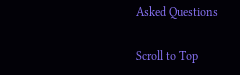Asked Questions

Scroll to Top